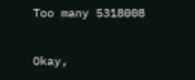Too many 5318008

Okay,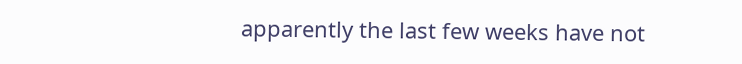apparently the last few weeks have not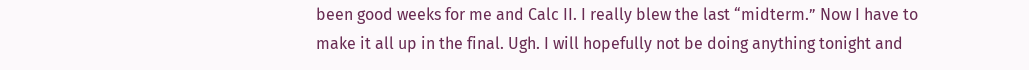been good weeks for me and Calc II. I really blew the last “midterm.” Now I have to make it all up in the final. Ugh. I will hopefully not be doing anything tonight and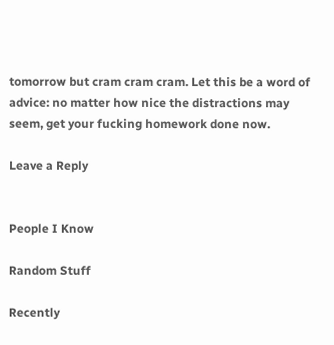tomorrow but cram cram cram. Let this be a word of advice: no matter how nice the distractions may seem, get your fucking homework done now.

Leave a Reply


People I Know

Random Stuff

Recently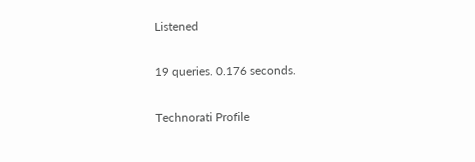Listened

19 queries. 0.176 seconds.

Technorati Profile